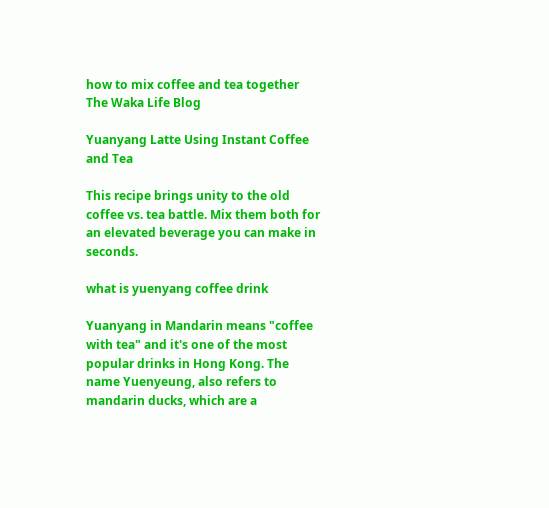how to mix coffee and tea together
The Waka Life Blog

Yuanyang Latte Using Instant Coffee and Tea

This recipe brings unity to the old coffee vs. tea battle. Mix them both for an elevated beverage you can make in seconds.

what is yuenyang coffee drink

Yuanyang in Mandarin means "coffee with tea" and it's one of the most popular drinks in Hong Kong. The name Yuenyeung, also refers to mandarin ducks, which are a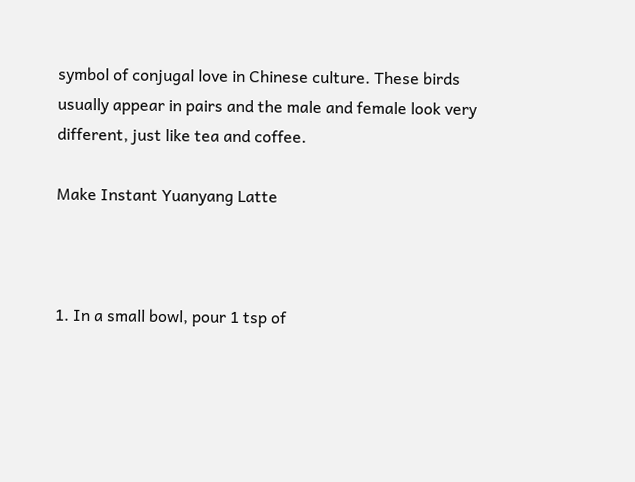symbol of conjugal love in Chinese culture. These birds usually appear in pairs and the male and female look very different, just like tea and coffee.

Make Instant Yuanyang Latte



1. In a small bowl, pour 1 tsp of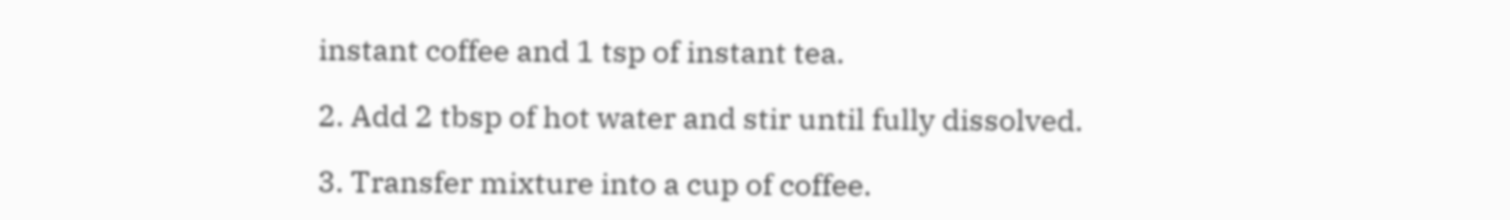instant coffee and 1 tsp of instant tea.

2. Add 2 tbsp of hot water and stir until fully dissolved.

3. Transfer mixture into a cup of coffee.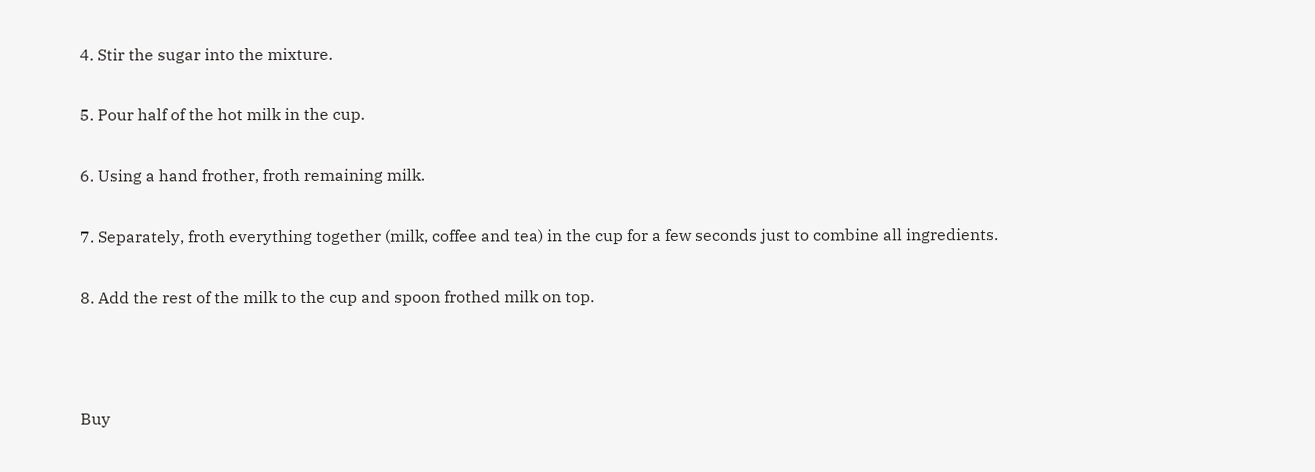4. Stir the sugar into the mixture.

5. Pour half of the hot milk in the cup.

6. Using a hand frother, froth remaining milk.

7. Separately, froth everything together (milk, coffee and tea) in the cup for a few seconds just to combine all ingredients.

8. Add the rest of the milk to the cup and spoon frothed milk on top.



Buy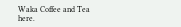Waka Coffee and Tea here.